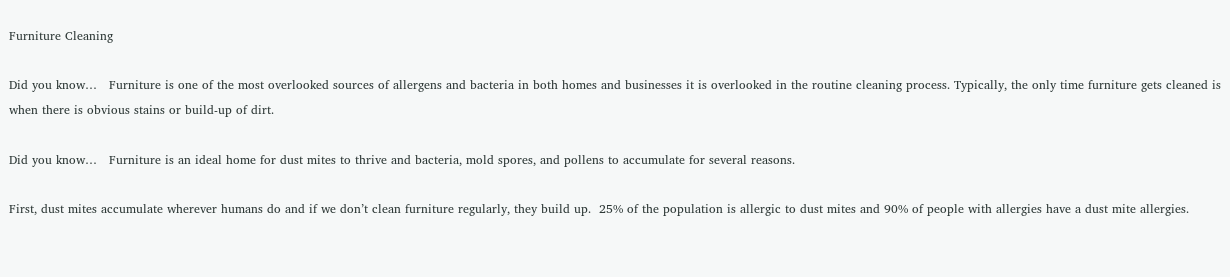Furniture Cleaning

Did you know…   Furniture is one of the most overlooked sources of allergens and bacteria in both homes and businesses it is overlooked in the routine cleaning process. Typically, the only time furniture gets cleaned is when there is obvious stains or build-up of dirt.

Did you know…   Furniture is an ideal home for dust mites to thrive and bacteria, mold spores, and pollens to accumulate for several reasons.

First, dust mites accumulate wherever humans do and if we don’t clean furniture regularly, they build up.  25% of the population is allergic to dust mites and 90% of people with allergies have a dust mite allergies.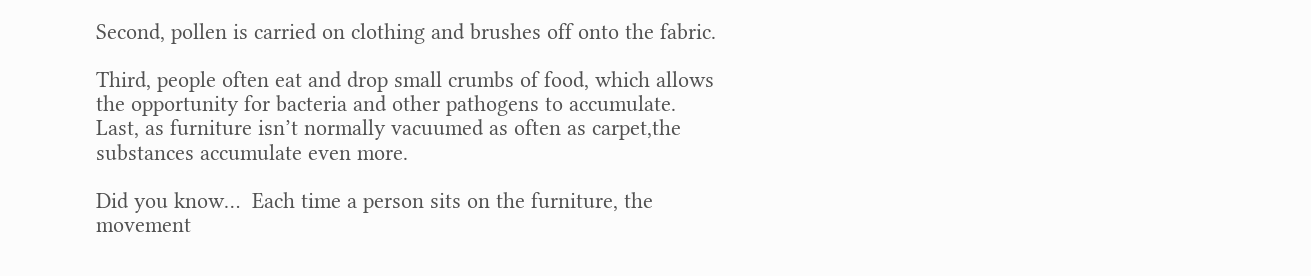Second, pollen is carried on clothing and brushes off onto the fabric.

Third, people often eat and drop small crumbs of food, which allows the opportunity for bacteria and other pathogens to accumulate. Last, as furniture isn’t normally vacuumed as often as carpet,the substances accumulate even more.

Did you know…  Each time a person sits on the furniture, the movement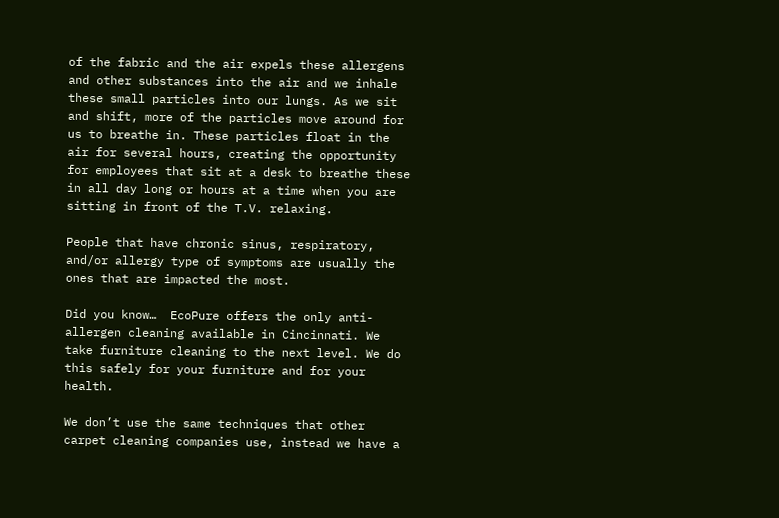of the fabric and the air expels these allergens and other substances into the air and we inhale these small particles into our lungs. As we sit and shift, more of the particles move around for us to breathe in. These particles float in the air for several hours, creating the opportunity for employees that sit at a desk to breathe these in all day long or hours at a time when you are sitting in front of the T.V. relaxing.

People that have chronic sinus, respiratory, and/or allergy type of symptoms are usually the ones that are impacted the most.

Did you know…  EcoPure offers the only anti-allergen cleaning available in Cincinnati. We take furniture cleaning to the next level. We do this safely for your furniture and for your health.

We don’t use the same techniques that other carpet cleaning companies use, instead we have a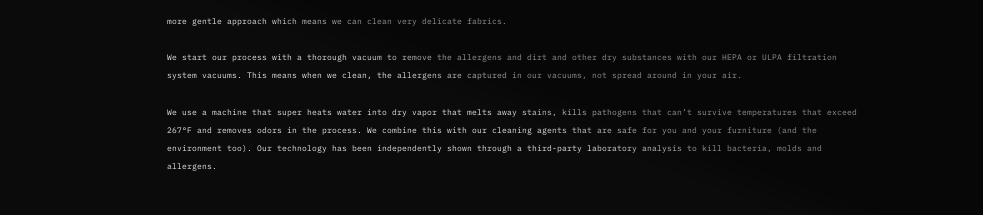more gentle approach which means we can clean very delicate fabrics.

We start our process with a thorough vacuum to remove the allergens and dirt and other dry substances with our HEPA or ULPA filtration system vacuums. This means when we clean, the allergens are captured in our vacuums, not spread around in your air.

We use a machine that super heats water into dry vapor that melts away stains, kills pathogens that can’t survive temperatures that exceed 267°F and removes odors in the process. We combine this with our cleaning agents that are safe for you and your furniture (and the environment too). Our technology has been independently shown through a third-party laboratory analysis to kill bacteria, molds and allergens.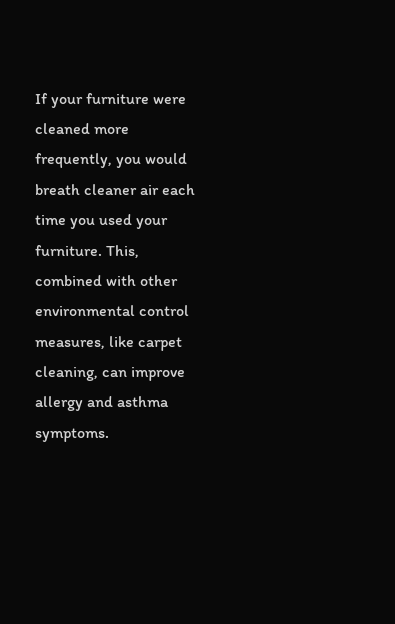If your furniture were cleaned more frequently, you would breath cleaner air each time you used your furniture. This, combined with other environmental control measures, like carpet cleaning, can improve allergy and asthma symptoms.